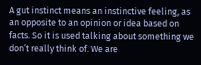A gut instinct means an instinctive feeling, as an opposite to an opinion or idea based on facts. So it is used talking about something we don’t really think of. We are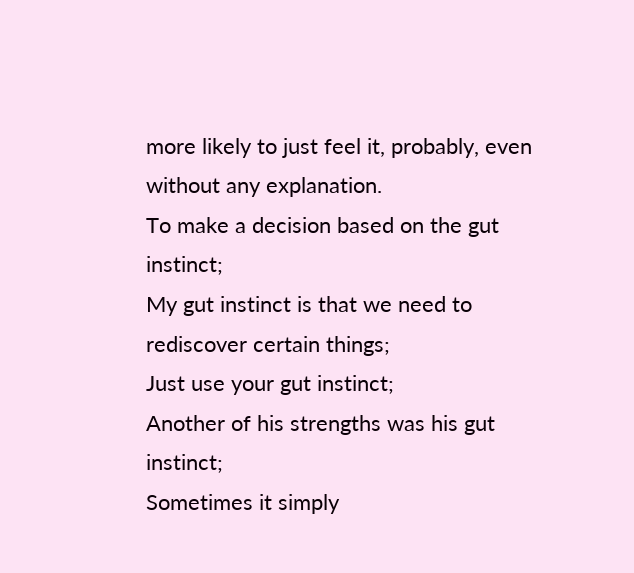more likely to just feel it, probably, even without any explanation.
To make a decision based on the gut instinct;
My gut instinct is that we need to rediscover certain things;
Just use your gut instinct;
Another of his strengths was his gut instinct;
Sometimes it simply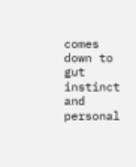comes down to gut instinct and personal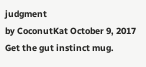judgment
by CoconutKat October 9, 2017
Get the gut instinct mug.